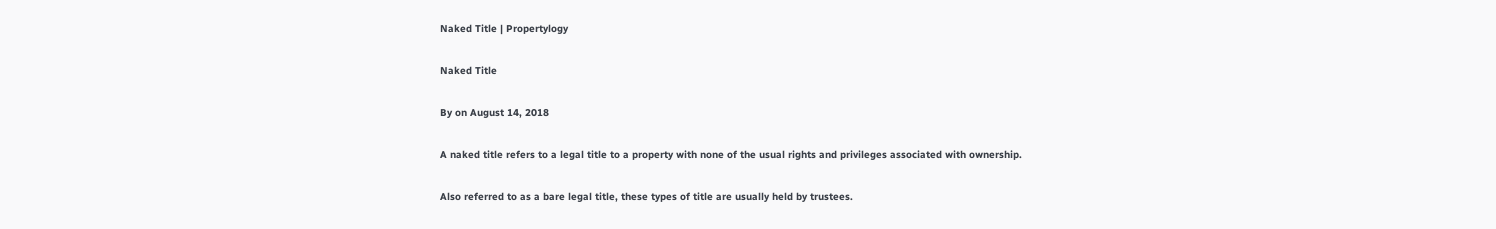Naked Title | Propertylogy

Naked Title

By on August 14, 2018

A naked title refers to a legal title to a property with none of the usual rights and privileges associated with ownership.

Also referred to as a bare legal title, these types of title are usually held by trustees.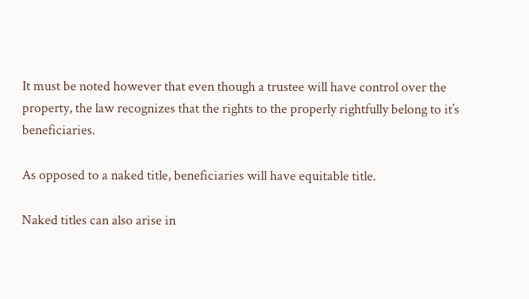It must be noted however that even though a trustee will have control over the property, the law recognizes that the rights to the properly rightfully belong to it’s beneficiaries.

As opposed to a naked title, beneficiaries will have equitable title.

Naked titles can also arise in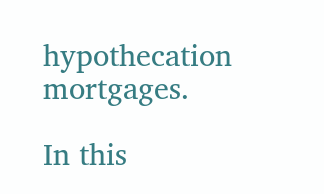hypothecation mortgages.

In this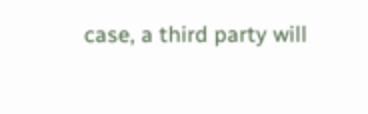case, a third party will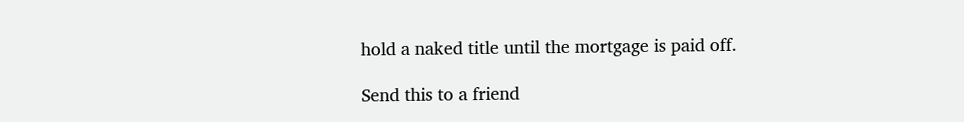hold a naked title until the mortgage is paid off.

Send this to a friend